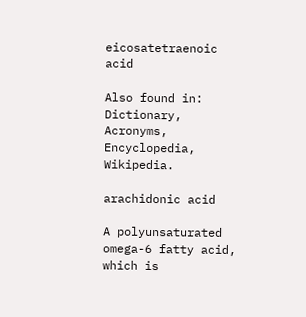eicosatetraenoic acid

Also found in: Dictionary, Acronyms, Encyclopedia, Wikipedia.

arachidonic acid

A polyunsaturated omega-6 fatty acid, which is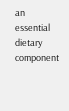an essential dietary component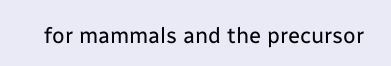for mammals and the precursor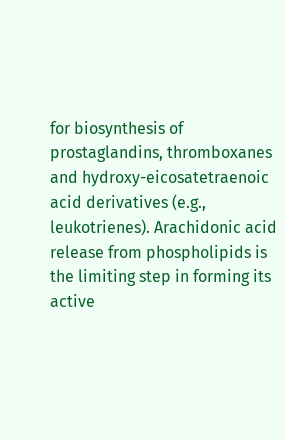for biosynthesis of prostaglandins, thromboxanes and hydroxy-eicosatetraenoic acid derivatives (e.g., leukotrienes). Arachidonic acid release from phospholipids is the limiting step in forming its active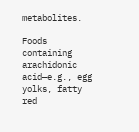metabolites.

Foods containing arachidonic acid—e.g., egg yolks, fatty red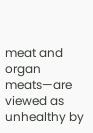meat and organ meats—are viewed as unhealthy by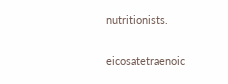nutritionists.

eicosatetraenoic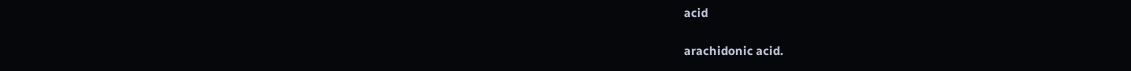acid

arachidonic acid.